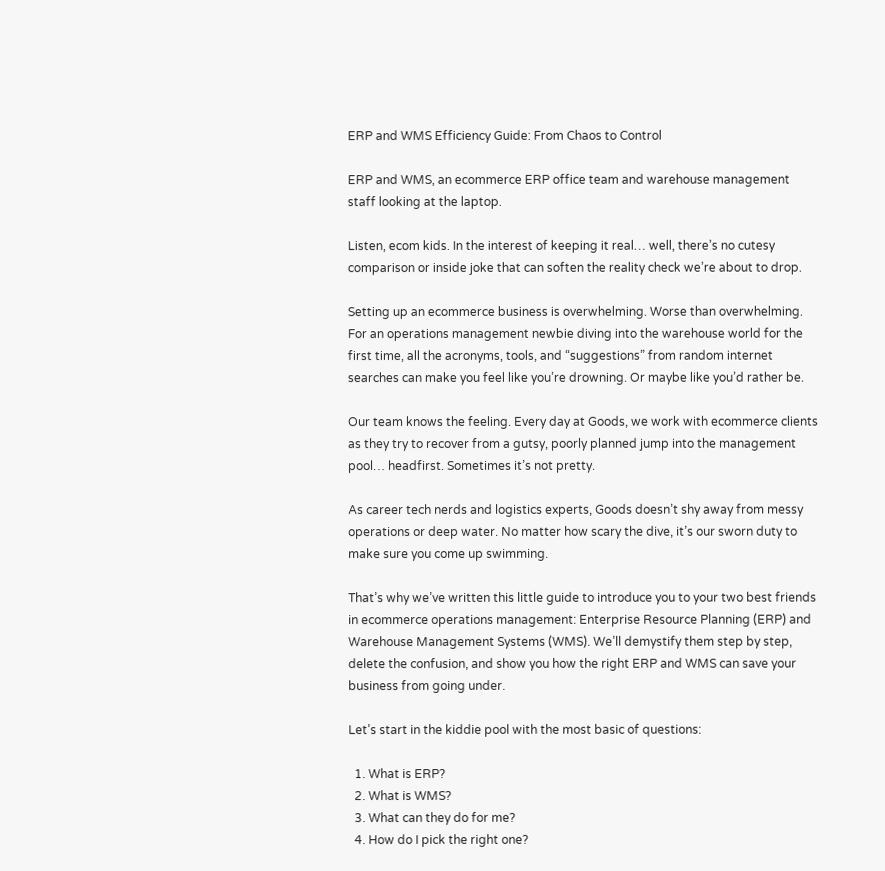ERP and WMS Efficiency Guide: From Chaos to Control

ERP and WMS, an ecommerce ERP office team and warehouse management staff looking at the laptop.

Listen, ecom kids. In the interest of keeping it real… well, there’s no cutesy comparison or inside joke that can soften the reality check we’re about to drop.

Setting up an ecommerce business is overwhelming. Worse than overwhelming. For an operations management newbie diving into the warehouse world for the first time, all the acronyms, tools, and “suggestions” from random internet searches can make you feel like you’re drowning. Or maybe like you’d rather be.

Our team knows the feeling. Every day at Goods, we work with ecommerce clients as they try to recover from a gutsy, poorly planned jump into the management pool… headfirst. Sometimes it’s not pretty.

As career tech nerds and logistics experts, Goods doesn’t shy away from messy operations or deep water. No matter how scary the dive, it’s our sworn duty to make sure you come up swimming.

That’s why we’ve written this little guide to introduce you to your two best friends in ecommerce operations management: Enterprise Resource Planning (ERP) and Warehouse Management Systems (WMS). We’ll demystify them step by step, delete the confusion, and show you how the right ERP and WMS can save your business from going under.

Let’s start in the kiddie pool with the most basic of questions:

  1. What is ERP?
  2. What is WMS?
  3. What can they do for me?
  4. How do I pick the right one?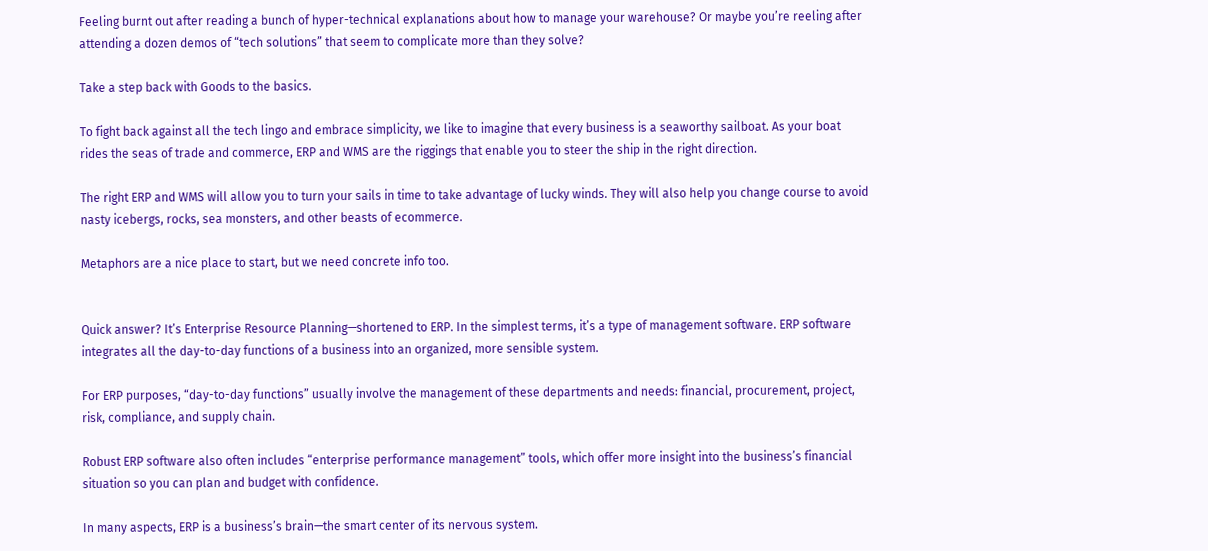Feeling burnt out after reading a bunch of hyper-technical explanations about how to manage your warehouse? Or maybe you’re reeling after attending a dozen demos of “tech solutions” that seem to complicate more than they solve?

Take a step back with Goods to the basics.

To fight back against all the tech lingo and embrace simplicity, we like to imagine that every business is a seaworthy sailboat. As your boat rides the seas of trade and commerce, ERP and WMS are the riggings that enable you to steer the ship in the right direction.

The right ERP and WMS will allow you to turn your sails in time to take advantage of lucky winds. They will also help you change course to avoid nasty icebergs, rocks, sea monsters, and other beasts of ecommerce.

Metaphors are a nice place to start, but we need concrete info too.


Quick answer? It’s Enterprise Resource Planning—shortened to ERP. In the simplest terms, it’s a type of management software. ERP software integrates all the day-to-day functions of a business into an organized, more sensible system.

For ERP purposes, “day-to-day functions” usually involve the management of these departments and needs: financial, procurement, project, risk, compliance, and supply chain.

Robust ERP software also often includes “enterprise performance management” tools, which offer more insight into the business’s financial situation so you can plan and budget with confidence.

In many aspects, ERP is a business’s brain—the smart center of its nervous system.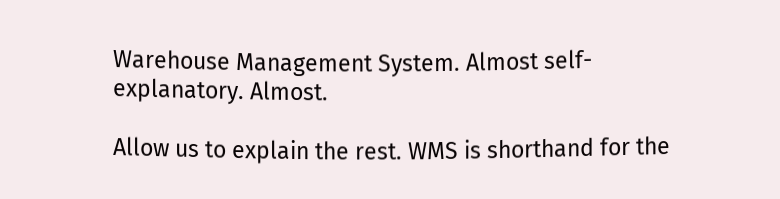Warehouse Management System. Almost self-explanatory. Almost.

Allow us to explain the rest. WMS is shorthand for the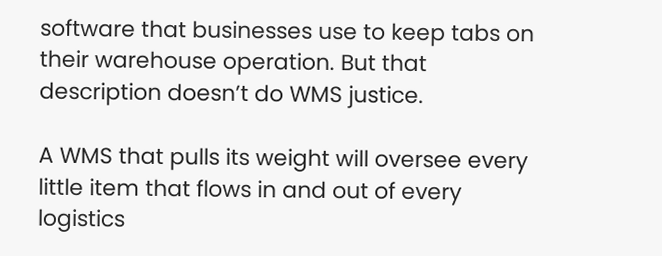software that businesses use to keep tabs on their warehouse operation. But that description doesn’t do WMS justice.

A WMS that pulls its weight will oversee every little item that flows in and out of every logistics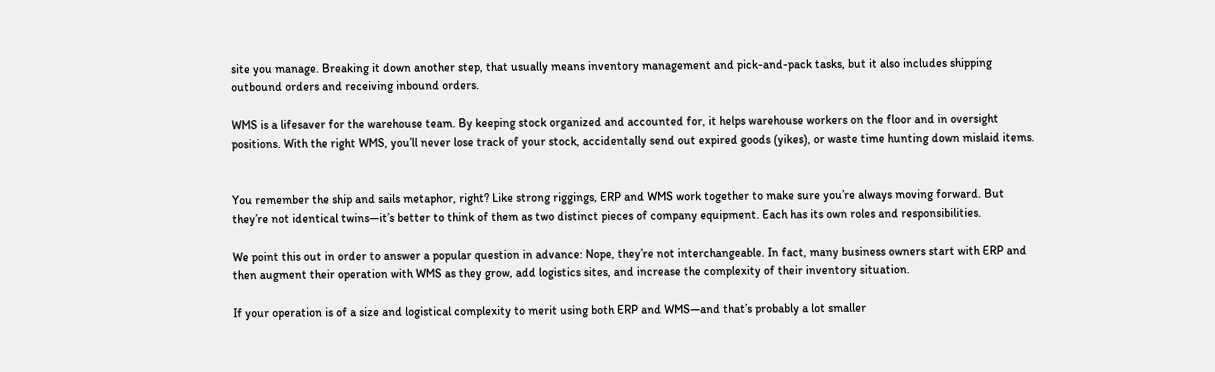site you manage. Breaking it down another step, that usually means inventory management and pick-and-pack tasks, but it also includes shipping outbound orders and receiving inbound orders.

WMS is a lifesaver for the warehouse team. By keeping stock organized and accounted for, it helps warehouse workers on the floor and in oversight positions. With the right WMS, you’ll never lose track of your stock, accidentally send out expired goods (yikes), or waste time hunting down mislaid items.


You remember the ship and sails metaphor, right? Like strong riggings, ERP and WMS work together to make sure you’re always moving forward. But they’re not identical twins—it’s better to think of them as two distinct pieces of company equipment. Each has its own roles and responsibilities.

We point this out in order to answer a popular question in advance: Nope, they’re not interchangeable. In fact, many business owners start with ERP and then augment their operation with WMS as they grow, add logistics sites, and increase the complexity of their inventory situation.

If your operation is of a size and logistical complexity to merit using both ERP and WMS—and that’s probably a lot smaller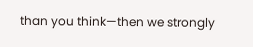than you think—then we strongly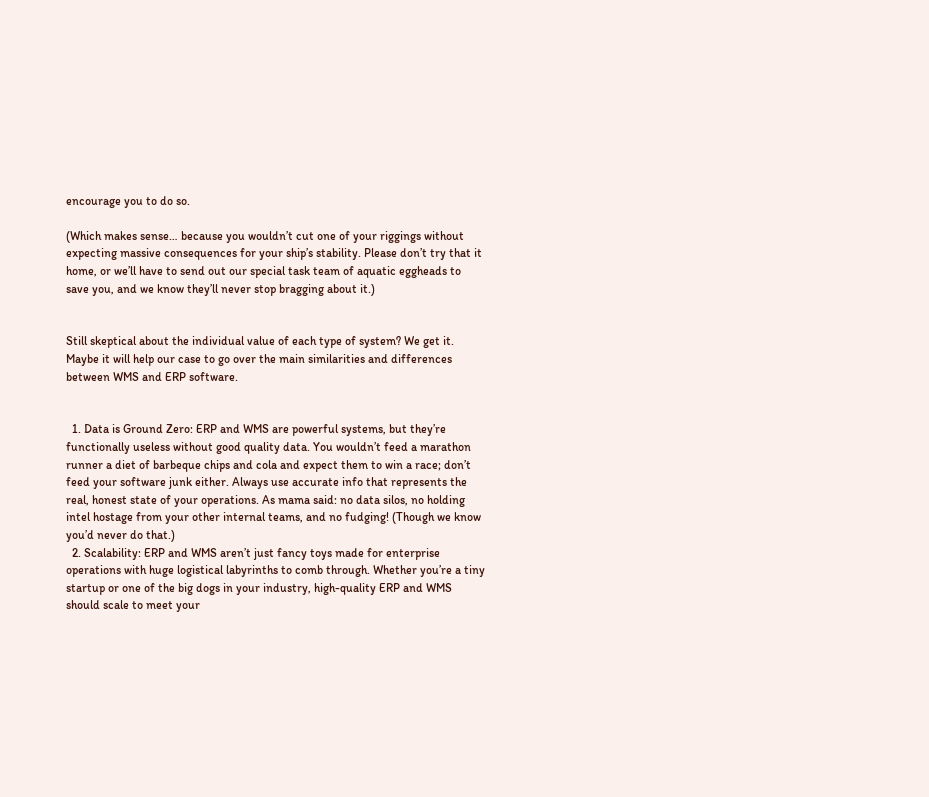encourage you to do so.

(Which makes sense… because you wouldn’t cut one of your riggings without expecting massive consequences for your ship’s stability. Please don’t try that it home, or we’ll have to send out our special task team of aquatic eggheads to save you, and we know they’ll never stop bragging about it.)


Still skeptical about the individual value of each type of system? We get it. Maybe it will help our case to go over the main similarities and differences between WMS and ERP software.


  1. Data is Ground Zero: ERP and WMS are powerful systems, but they’re functionally useless without good quality data. You wouldn’t feed a marathon runner a diet of barbeque chips and cola and expect them to win a race; don’t feed your software junk either. Always use accurate info that represents the real, honest state of your operations. As mama said: no data silos, no holding intel hostage from your other internal teams, and no fudging! (Though we know you’d never do that.)
  2. Scalability: ERP and WMS aren’t just fancy toys made for enterprise operations with huge logistical labyrinths to comb through. Whether you’re a tiny startup or one of the big dogs in your industry, high-quality ERP and WMS should scale to meet your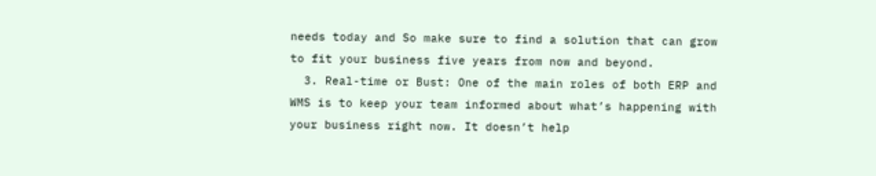needs today and So make sure to find a solution that can grow to fit your business five years from now and beyond.
  3. Real-time or Bust: One of the main roles of both ERP and WMS is to keep your team informed about what’s happening with your business right now. It doesn’t help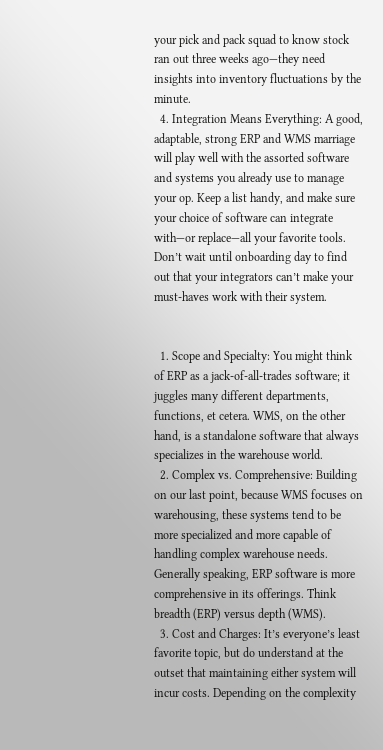your pick and pack squad to know stock ran out three weeks ago—they need insights into inventory fluctuations by the minute.
  4. Integration Means Everything: A good, adaptable, strong ERP and WMS marriage will play well with the assorted software and systems you already use to manage your op. Keep a list handy, and make sure your choice of software can integrate with—or replace—all your favorite tools. Don’t wait until onboarding day to find out that your integrators can’t make your must-haves work with their system.


  1. Scope and Specialty: You might think of ERP as a jack-of-all-trades software; it juggles many different departments, functions, et cetera. WMS, on the other hand, is a standalone software that always specializes in the warehouse world.
  2. Complex vs. Comprehensive: Building on our last point, because WMS focuses on warehousing, these systems tend to be more specialized and more capable of handling complex warehouse needs. Generally speaking, ERP software is more comprehensive in its offerings. Think breadth (ERP) versus depth (WMS).
  3. Cost and Charges: It’s everyone’s least favorite topic, but do understand at the outset that maintaining either system will incur costs. Depending on the complexity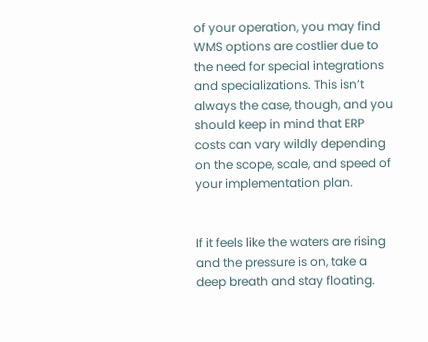of your operation, you may find WMS options are costlier due to the need for special integrations and specializations. This isn’t always the case, though, and you should keep in mind that ERP costs can vary wildly depending on the scope, scale, and speed of your implementation plan.


If it feels like the waters are rising and the pressure is on, take a deep breath and stay floating.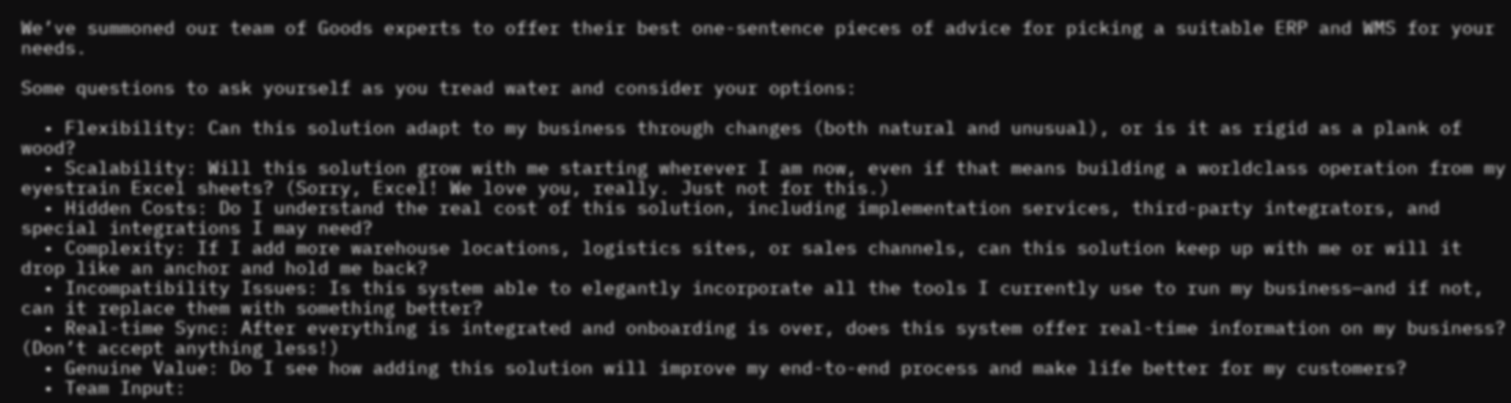We’ve summoned our team of Goods experts to offer their best one-sentence pieces of advice for picking a suitable ERP and WMS for your needs.

Some questions to ask yourself as you tread water and consider your options:

  • Flexibility: Can this solution adapt to my business through changes (both natural and unusual), or is it as rigid as a plank of wood?
  • Scalability: Will this solution grow with me starting wherever I am now, even if that means building a worldclass operation from my eyestrain Excel sheets? (Sorry, Excel! We love you, really. Just not for this.)
  • Hidden Costs: Do I understand the real cost of this solution, including implementation services, third-party integrators, and special integrations I may need?
  • Complexity: If I add more warehouse locations, logistics sites, or sales channels, can this solution keep up with me or will it drop like an anchor and hold me back?
  • Incompatibility Issues: Is this system able to elegantly incorporate all the tools I currently use to run my business—and if not, can it replace them with something better?
  • Real-time Sync: After everything is integrated and onboarding is over, does this system offer real-time information on my business? (Don’t accept anything less!)
  • Genuine Value: Do I see how adding this solution will improve my end-to-end process and make life better for my customers?
  • Team Input: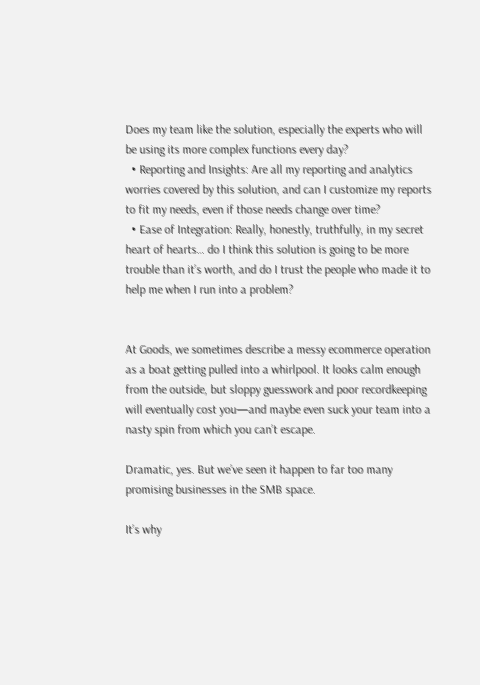Does my team like the solution, especially the experts who will be using its more complex functions every day?
  • Reporting and Insights: Are all my reporting and analytics worries covered by this solution, and can I customize my reports to fit my needs, even if those needs change over time?
  • Ease of Integration: Really, honestly, truthfully, in my secret heart of hearts… do I think this solution is going to be more trouble than it’s worth, and do I trust the people who made it to help me when I run into a problem?


At Goods, we sometimes describe a messy ecommerce operation as a boat getting pulled into a whirlpool. It looks calm enough from the outside, but sloppy guesswork and poor recordkeeping will eventually cost you—and maybe even suck your team into a nasty spin from which you can’t escape.

Dramatic, yes. But we’ve seen it happen to far too many promising businesses in the SMB space.

It’s why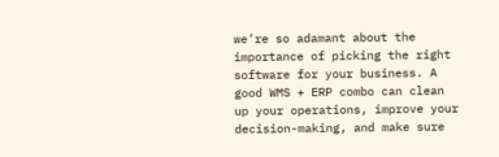we’re so adamant about the importance of picking the right software for your business. A good WMS + ERP combo can clean up your operations, improve your decision-making, and make sure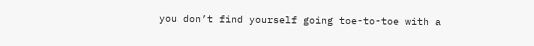you don’t find yourself going toe-to-toe with a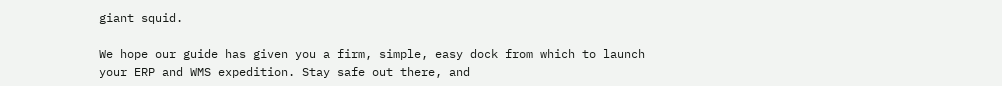giant squid.

We hope our guide has given you a firm, simple, easy dock from which to launch your ERP and WMS expedition. Stay safe out there, and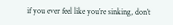if you ever feel like you’re sinking, don’t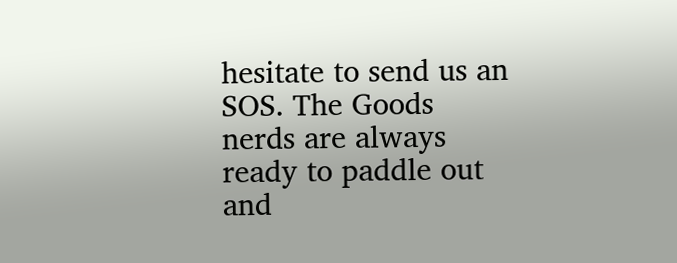hesitate to send us an SOS. The Goods nerds are always ready to paddle out and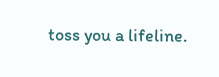toss you a lifeline.